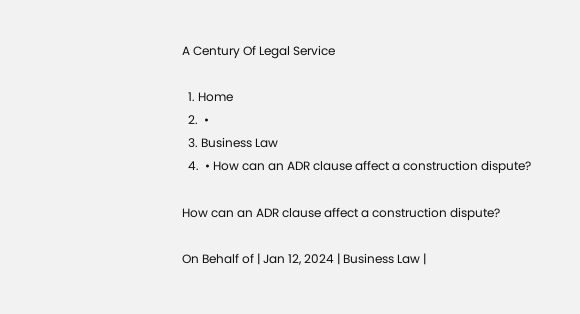A Century Of Legal Service

  1. Home
  2.  •
  3. Business Law
  4.  • How can an ADR clause affect a construction dispute?

How can an ADR clause affect a construction dispute?

On Behalf of | Jan 12, 2024 | Business Law |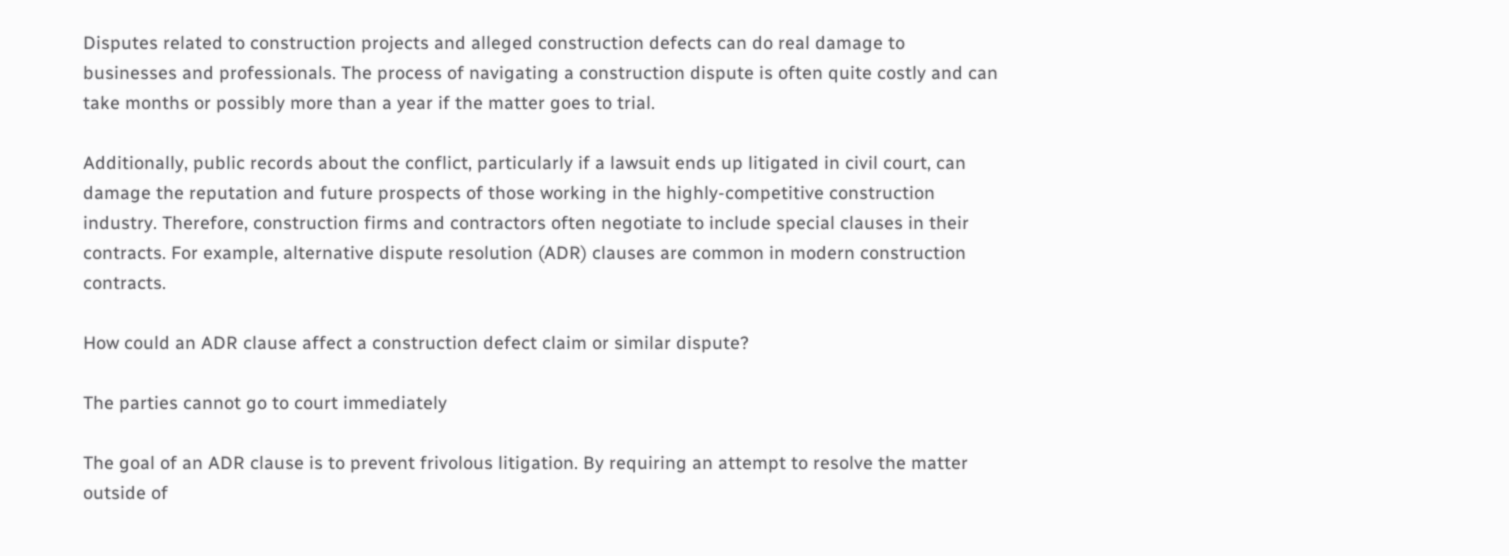Disputes related to construction projects and alleged construction defects can do real damage to businesses and professionals. The process of navigating a construction dispute is often quite costly and can take months or possibly more than a year if the matter goes to trial.

Additionally, public records about the conflict, particularly if a lawsuit ends up litigated in civil court, can damage the reputation and future prospects of those working in the highly-competitive construction industry. Therefore, construction firms and contractors often negotiate to include special clauses in their contracts. For example, alternative dispute resolution (ADR) clauses are common in modern construction contracts.

How could an ADR clause affect a construction defect claim or similar dispute?

The parties cannot go to court immediately

The goal of an ADR clause is to prevent frivolous litigation. By requiring an attempt to resolve the matter outside of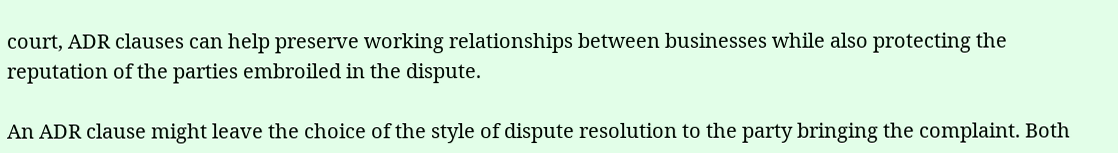court, ADR clauses can help preserve working relationships between businesses while also protecting the reputation of the parties embroiled in the dispute.

An ADR clause might leave the choice of the style of dispute resolution to the party bringing the complaint. Both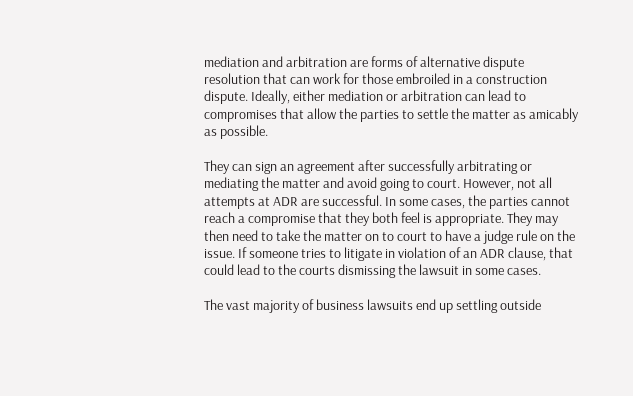mediation and arbitration are forms of alternative dispute resolution that can work for those embroiled in a construction dispute. Ideally, either mediation or arbitration can lead to compromises that allow the parties to settle the matter as amicably as possible.

They can sign an agreement after successfully arbitrating or mediating the matter and avoid going to court. However, not all attempts at ADR are successful. In some cases, the parties cannot reach a compromise that they both feel is appropriate. They may then need to take the matter on to court to have a judge rule on the issue. If someone tries to litigate in violation of an ADR clause, that could lead to the courts dismissing the lawsuit in some cases.

The vast majority of business lawsuits end up settling outside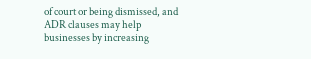of court or being dismissed, and ADR clauses may help businesses by increasing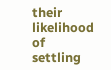their likelihood of settling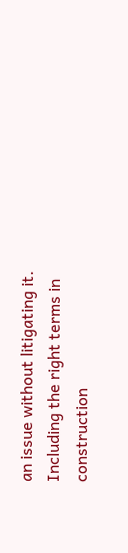an issue without litigating it. Including the right terms in construction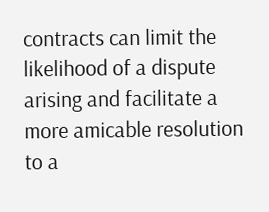contracts can limit the likelihood of a dispute arising and facilitate a more amicable resolution to a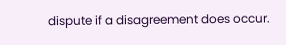dispute if a disagreement does occur.